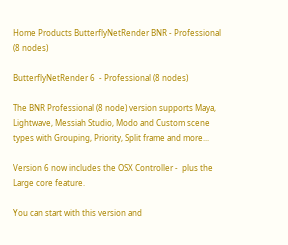Home Products ButterflyNetRender BNR - Professional (8 nodes)

ButterflyNetRender 6  - Professional (8 nodes)

The BNR Professional (8 node) version supports Maya, Lightwave, Messiah Studio, Modo and Custom scene types with Grouping, Priority, Split frame and more...

Version 6 now includes the OSX Controller -  plus the Large core feature.

You can start with this version and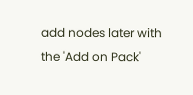add nodes later with the 'Add on Pack'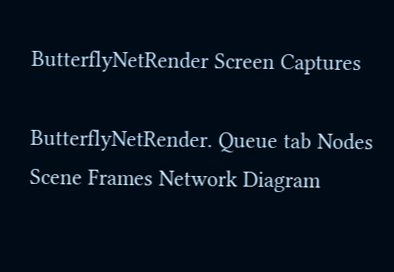ButterflyNetRender Screen Captures

ButterflyNetRender. Queue tab Nodes Scene Frames Network Diagram